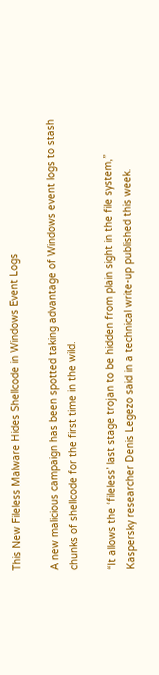This New Fileless Malware Hides Shellcode in Windows Event Logs

A new malicious campaign has been spotted taking advantage of Windows event logs to stash chunks of shellcode for the first time in the wild.

“It allows the ‘fileless’ last stage trojan to be hidden from plain sight in the file system,” Kaspersky researcher Denis Legezo said in a technical write-up published this week.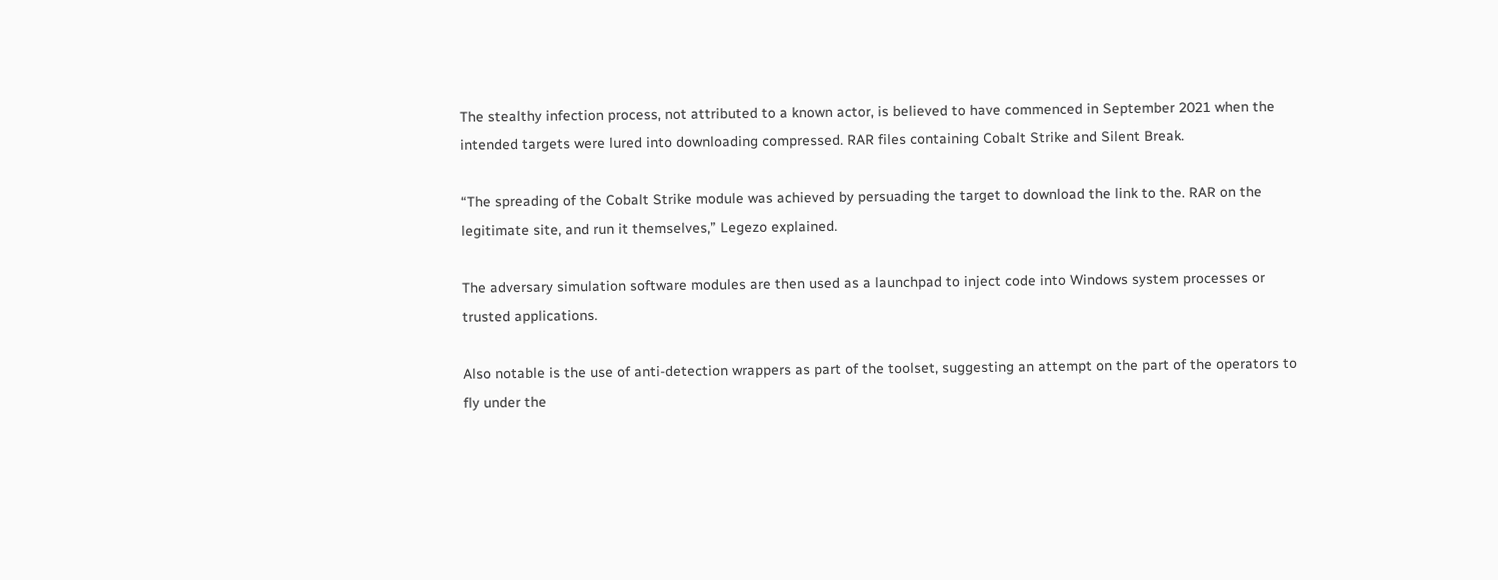The stealthy infection process, not attributed to a known actor, is believed to have commenced in September 2021 when the intended targets were lured into downloading compressed. RAR files containing Cobalt Strike and Silent Break.

“The spreading of the Cobalt Strike module was achieved by persuading the target to download the link to the. RAR on the legitimate site, and run it themselves,” Legezo explained.

The adversary simulation software modules are then used as a launchpad to inject code into Windows system processes or trusted applications.

Also notable is the use of anti-detection wrappers as part of the toolset, suggesting an attempt on the part of the operators to fly under the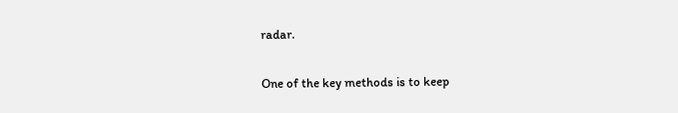radar.

One of the key methods is to keep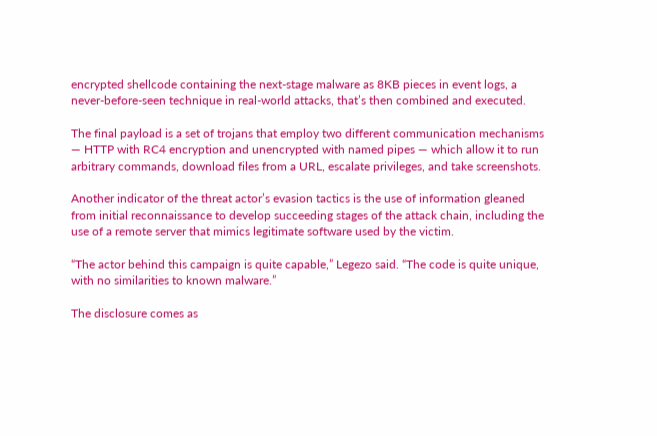encrypted shellcode containing the next-stage malware as 8KB pieces in event logs, a never-before-seen technique in real-world attacks, that’s then combined and executed.

The final payload is a set of trojans that employ two different communication mechanisms — HTTP with RC4 encryption and unencrypted with named pipes — which allow it to run arbitrary commands, download files from a URL, escalate privileges, and take screenshots.

Another indicator of the threat actor’s evasion tactics is the use of information gleaned from initial reconnaissance to develop succeeding stages of the attack chain, including the use of a remote server that mimics legitimate software used by the victim.

“The actor behind this campaign is quite capable,” Legezo said. “The code is quite unique, with no similarities to known malware.”

The disclosure comes as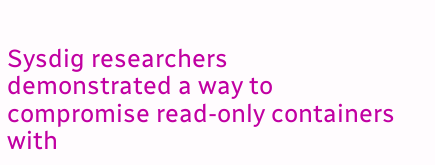Sysdig researchers demonstrated a way to compromise read-only containers with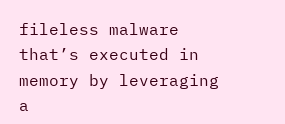fileless malware that’s executed in memory by leveraging a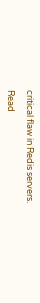critical flaw in Redis servers.

Read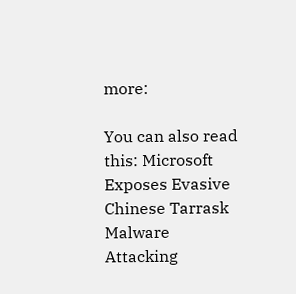more:

You can also read this: Microsoft Exposes Evasive Chinese Tarrask Malware Attacking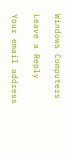Windows Computers

Leave a Reply

Your email address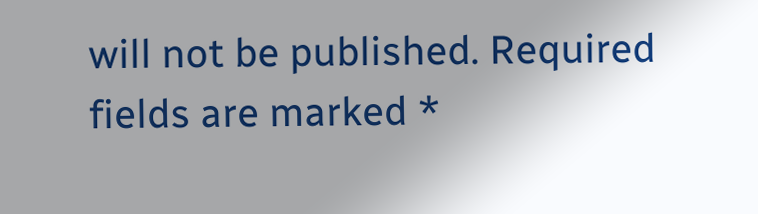will not be published. Required fields are marked *